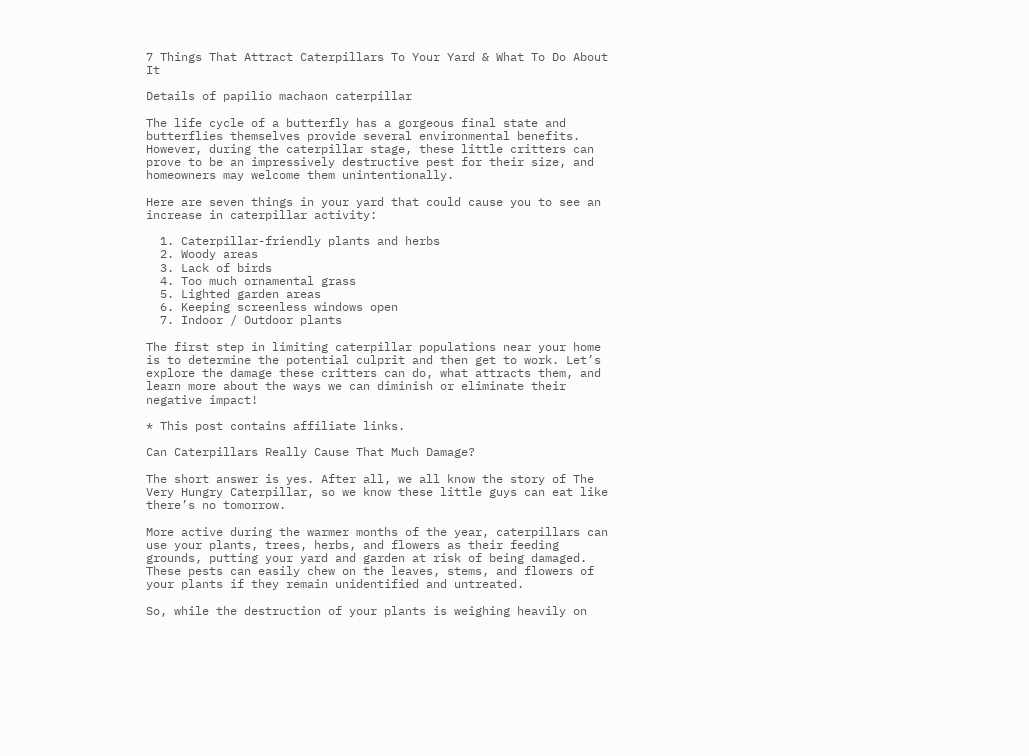7 Things That Attract Caterpillars To Your Yard & What To Do About It

Details of papilio machaon caterpillar

The life cycle of a butterfly has a gorgeous final state and butterflies themselves provide several environmental benefits. However, during the caterpillar stage, these little critters can prove to be an impressively destructive pest for their size, and homeowners may welcome them unintentionally.

Here are seven things in your yard that could cause you to see an increase in caterpillar activity:

  1. Caterpillar-friendly plants and herbs
  2. Woody areas
  3. Lack of birds
  4. Too much ornamental grass
  5. Lighted garden areas
  6. Keeping screenless windows open
  7. Indoor / Outdoor plants

The first step in limiting caterpillar populations near your home is to determine the potential culprit and then get to work. Let’s explore the damage these critters can do, what attracts them, and learn more about the ways we can diminish or eliminate their negative impact!

* This post contains affiliate links.

Can Caterpillars Really Cause That Much Damage?

The short answer is yes. After all, we all know the story of The Very Hungry Caterpillar, so we know these little guys can eat like there’s no tomorrow.

More active during the warmer months of the year, caterpillars can use your plants, trees, herbs, and flowers as their feeding grounds, putting your yard and garden at risk of being damaged. These pests can easily chew on the leaves, stems, and flowers of your plants if they remain unidentified and untreated.

So, while the destruction of your plants is weighing heavily on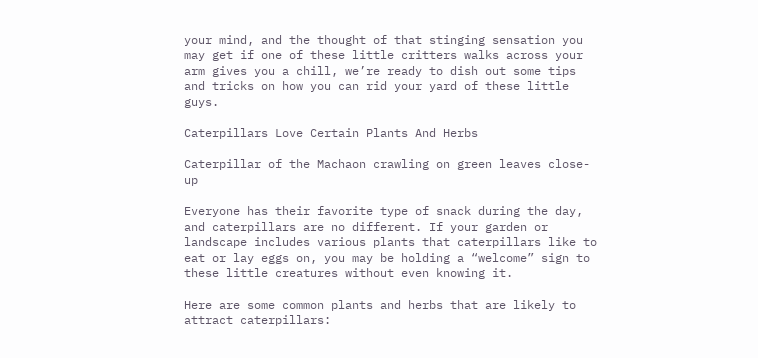your mind, and the thought of that stinging sensation you may get if one of these little critters walks across your arm gives you a chill, we’re ready to dish out some tips and tricks on how you can rid your yard of these little guys.

Caterpillars Love Certain Plants And Herbs

Caterpillar of the Machaon crawling on green leaves close-up

Everyone has their favorite type of snack during the day, and caterpillars are no different. If your garden or landscape includes various plants that caterpillars like to eat or lay eggs on, you may be holding a “welcome” sign to these little creatures without even knowing it.

Here are some common plants and herbs that are likely to attract caterpillars: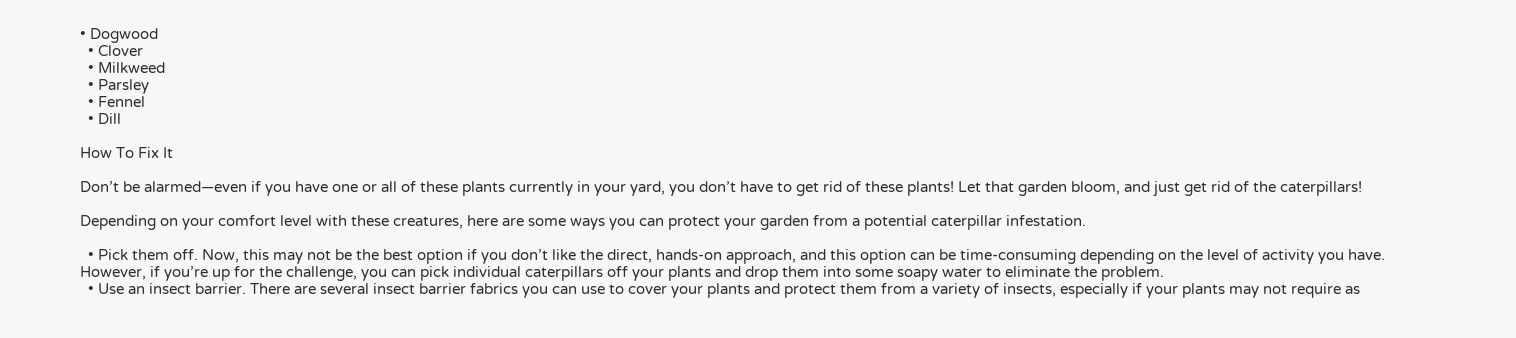• Dogwood
  • Clover
  • Milkweed
  • Parsley
  • Fennel
  • Dill

How To Fix It

Don’t be alarmed—even if you have one or all of these plants currently in your yard, you don’t have to get rid of these plants! Let that garden bloom, and just get rid of the caterpillars!

Depending on your comfort level with these creatures, here are some ways you can protect your garden from a potential caterpillar infestation.

  • Pick them off. Now, this may not be the best option if you don’t like the direct, hands-on approach, and this option can be time-consuming depending on the level of activity you have. However, if you’re up for the challenge, you can pick individual caterpillars off your plants and drop them into some soapy water to eliminate the problem.
  • Use an insect barrier. There are several insect barrier fabrics you can use to cover your plants and protect them from a variety of insects, especially if your plants may not require as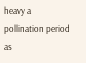heavy a pollination period as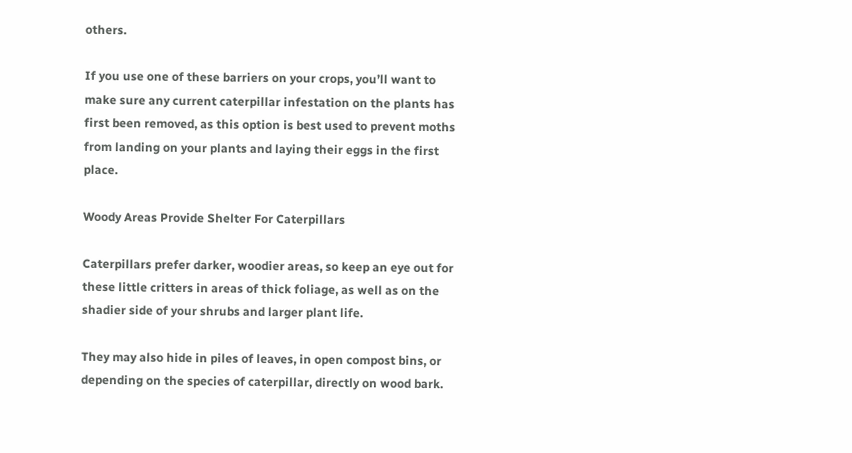others.

If you use one of these barriers on your crops, you’ll want to make sure any current caterpillar infestation on the plants has first been removed, as this option is best used to prevent moths from landing on your plants and laying their eggs in the first place.

Woody Areas Provide Shelter For Caterpillars

Caterpillars prefer darker, woodier areas, so keep an eye out for these little critters in areas of thick foliage, as well as on the shadier side of your shrubs and larger plant life.

They may also hide in piles of leaves, in open compost bins, or depending on the species of caterpillar, directly on wood bark.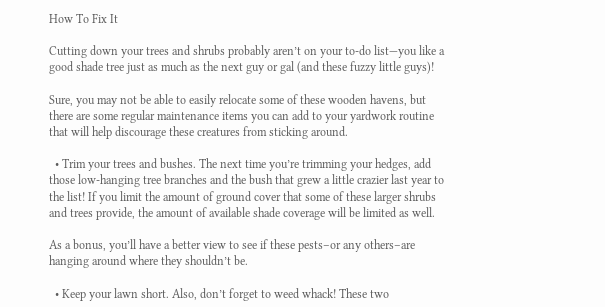How To Fix It

Cutting down your trees and shrubs probably aren’t on your to-do list—you like a good shade tree just as much as the next guy or gal (and these fuzzy little guys)!

Sure, you may not be able to easily relocate some of these wooden havens, but there are some regular maintenance items you can add to your yardwork routine that will help discourage these creatures from sticking around.

  • Trim your trees and bushes. The next time you’re trimming your hedges, add those low-hanging tree branches and the bush that grew a little crazier last year to the list! If you limit the amount of ground cover that some of these larger shrubs and trees provide, the amount of available shade coverage will be limited as well.

As a bonus, you’ll have a better view to see if these pests–or any others–are hanging around where they shouldn’t be.

  • Keep your lawn short. Also, don’t forget to weed whack! These two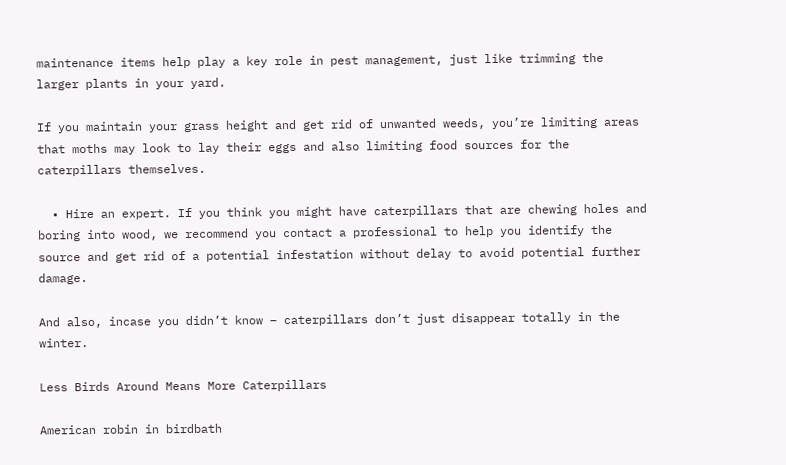maintenance items help play a key role in pest management, just like trimming the larger plants in your yard.

If you maintain your grass height and get rid of unwanted weeds, you’re limiting areas that moths may look to lay their eggs and also limiting food sources for the caterpillars themselves.

  • Hire an expert. If you think you might have caterpillars that are chewing holes and boring into wood, we recommend you contact a professional to help you identify the source and get rid of a potential infestation without delay to avoid potential further damage.

And also, incase you didn’t know – caterpillars don’t just disappear totally in the winter.

Less Birds Around Means More Caterpillars

American robin in birdbath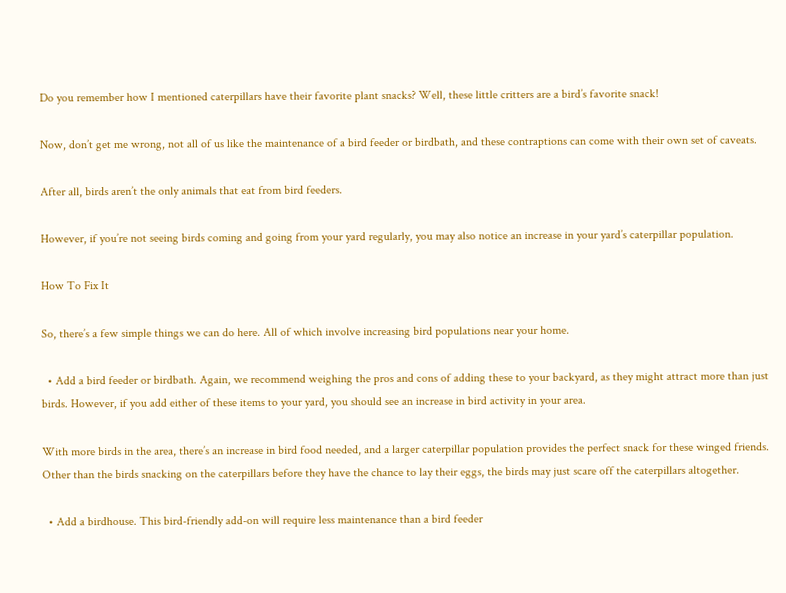Do you remember how I mentioned caterpillars have their favorite plant snacks? Well, these little critters are a bird’s favorite snack!

Now, don’t get me wrong, not all of us like the maintenance of a bird feeder or birdbath, and these contraptions can come with their own set of caveats.

After all, birds aren’t the only animals that eat from bird feeders.

However, if you’re not seeing birds coming and going from your yard regularly, you may also notice an increase in your yard’s caterpillar population.

How To Fix It

So, there’s a few simple things we can do here. All of which involve increasing bird populations near your home.

  • Add a bird feeder or birdbath. Again, we recommend weighing the pros and cons of adding these to your backyard, as they might attract more than just birds. However, if you add either of these items to your yard, you should see an increase in bird activity in your area.

With more birds in the area, there’s an increase in bird food needed, and a larger caterpillar population provides the perfect snack for these winged friends. Other than the birds snacking on the caterpillars before they have the chance to lay their eggs, the birds may just scare off the caterpillars altogether.

  • Add a birdhouse. This bird-friendly add-on will require less maintenance than a bird feeder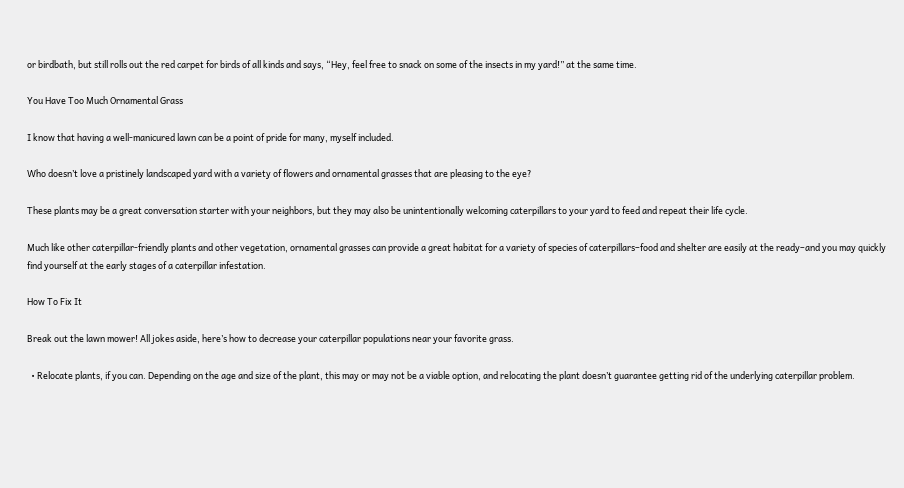or birdbath, but still rolls out the red carpet for birds of all kinds and says, “Hey, feel free to snack on some of the insects in my yard!” at the same time.

You Have Too Much Ornamental Grass

I know that having a well-manicured lawn can be a point of pride for many, myself included.

Who doesn’t love a pristinely landscaped yard with a variety of flowers and ornamental grasses that are pleasing to the eye?

These plants may be a great conversation starter with your neighbors, but they may also be unintentionally welcoming caterpillars to your yard to feed and repeat their life cycle.

Much like other caterpillar-friendly plants and other vegetation, ornamental grasses can provide a great habitat for a variety of species of caterpillars–food and shelter are easily at the ready–and you may quickly find yourself at the early stages of a caterpillar infestation.

How To Fix It

Break out the lawn mower! All jokes aside, here’s how to decrease your caterpillar populations near your favorite grass.

  • Relocate plants, if you can. Depending on the age and size of the plant, this may or may not be a viable option, and relocating the plant doesn’t guarantee getting rid of the underlying caterpillar problem.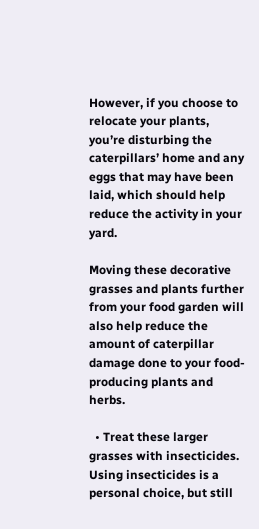However, if you choose to relocate your plants, you’re disturbing the caterpillars’ home and any eggs that may have been laid, which should help reduce the activity in your yard.

Moving these decorative grasses and plants further from your food garden will also help reduce the amount of caterpillar damage done to your food-producing plants and herbs.

  • Treat these larger grasses with insecticides. Using insecticides is a personal choice, but still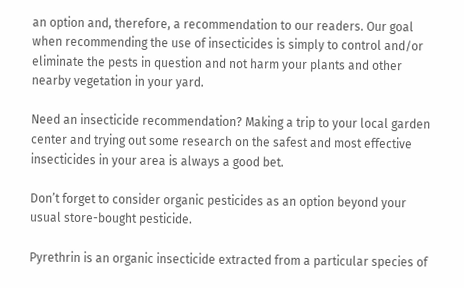an option and, therefore, a recommendation to our readers. Our goal when recommending the use of insecticides is simply to control and/or eliminate the pests in question and not harm your plants and other nearby vegetation in your yard.

Need an insecticide recommendation? Making a trip to your local garden center and trying out some research on the safest and most effective insecticides in your area is always a good bet.

Don’t forget to consider organic pesticides as an option beyond your usual store-bought pesticide.

Pyrethrin is an organic insecticide extracted from a particular species of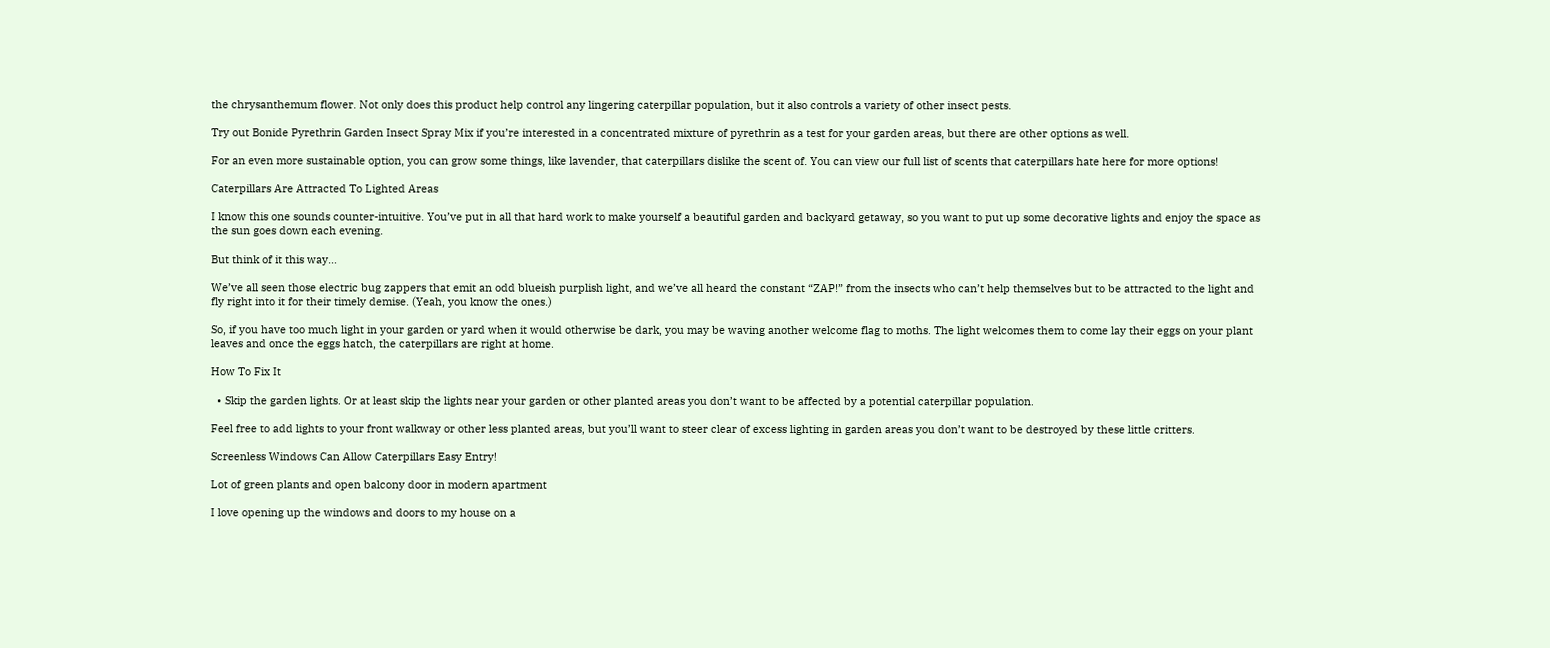the chrysanthemum flower. Not only does this product help control any lingering caterpillar population, but it also controls a variety of other insect pests.

Try out Bonide Pyrethrin Garden Insect Spray Mix if you’re interested in a concentrated mixture of pyrethrin as a test for your garden areas, but there are other options as well.

For an even more sustainable option, you can grow some things, like lavender, that caterpillars dislike the scent of. You can view our full list of scents that caterpillars hate here for more options!

Caterpillars Are Attracted To Lighted Areas

I know this one sounds counter-intuitive. You’ve put in all that hard work to make yourself a beautiful garden and backyard getaway, so you want to put up some decorative lights and enjoy the space as the sun goes down each evening.

But think of it this way…

We’ve all seen those electric bug zappers that emit an odd blueish purplish light, and we’ve all heard the constant “ZAP!” from the insects who can’t help themselves but to be attracted to the light and fly right into it for their timely demise. (Yeah, you know the ones.)

So, if you have too much light in your garden or yard when it would otherwise be dark, you may be waving another welcome flag to moths. The light welcomes them to come lay their eggs on your plant leaves and once the eggs hatch, the caterpillars are right at home.

How To Fix It

  • Skip the garden lights. Or at least skip the lights near your garden or other planted areas you don’t want to be affected by a potential caterpillar population.

Feel free to add lights to your front walkway or other less planted areas, but you’ll want to steer clear of excess lighting in garden areas you don’t want to be destroyed by these little critters.

Screenless Windows Can Allow Caterpillars Easy Entry!

Lot of green plants and open balcony door in modern apartment

I love opening up the windows and doors to my house on a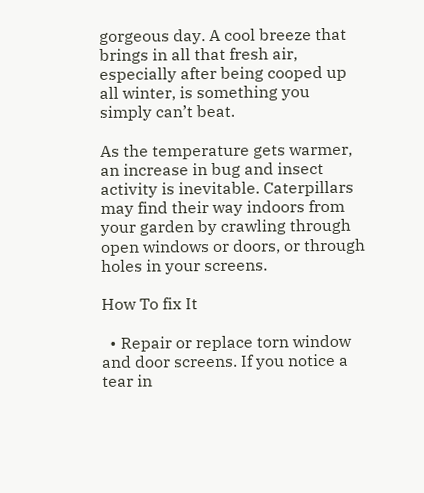gorgeous day. A cool breeze that brings in all that fresh air, especially after being cooped up all winter, is something you simply can’t beat.

As the temperature gets warmer, an increase in bug and insect activity is inevitable. Caterpillars may find their way indoors from your garden by crawling through open windows or doors, or through holes in your screens.

How To fix It

  • Repair or replace torn window and door screens. If you notice a tear in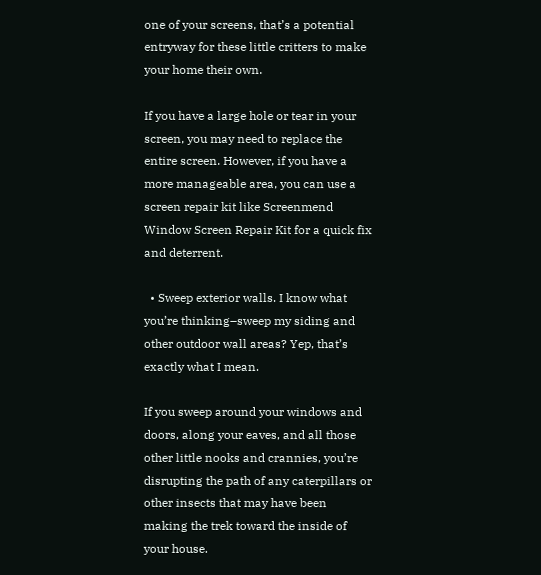one of your screens, that’s a potential entryway for these little critters to make your home their own.

If you have a large hole or tear in your screen, you may need to replace the entire screen. However, if you have a more manageable area, you can use a screen repair kit like Screenmend Window Screen Repair Kit for a quick fix and deterrent.

  • Sweep exterior walls. I know what you’re thinking–sweep my siding and other outdoor wall areas? Yep, that’s exactly what I mean.

If you sweep around your windows and doors, along your eaves, and all those other little nooks and crannies, you’re disrupting the path of any caterpillars or other insects that may have been making the trek toward the inside of your house.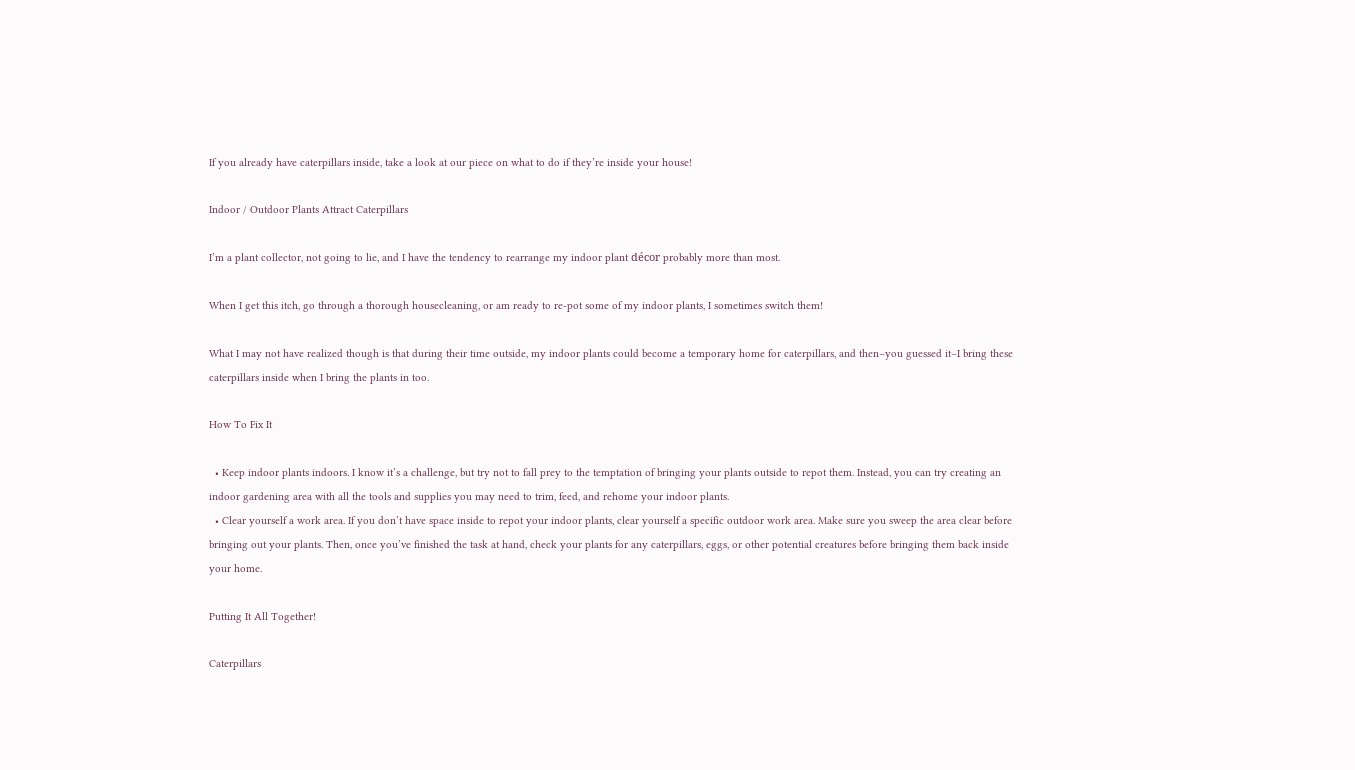If you already have caterpillars inside, take a look at our piece on what to do if they’re inside your house!

Indoor / Outdoor Plants Attract Caterpillars

I’m a plant collector, not going to lie, and I have the tendency to rearrange my indoor plant décor probably more than most.

When I get this itch, go through a thorough housecleaning, or am ready to re-pot some of my indoor plants, I sometimes switch them!

What I may not have realized though is that during their time outside, my indoor plants could become a temporary home for caterpillars, and then–you guessed it–I bring these caterpillars inside when I bring the plants in too.

How To Fix It

  • Keep indoor plants indoors. I know it’s a challenge, but try not to fall prey to the temptation of bringing your plants outside to repot them. Instead, you can try creating an indoor gardening area with all the tools and supplies you may need to trim, feed, and rehome your indoor plants.
  • Clear yourself a work area. If you don’t have space inside to repot your indoor plants, clear yourself a specific outdoor work area. Make sure you sweep the area clear before bringing out your plants. Then, once you’ve finished the task at hand, check your plants for any caterpillars, eggs, or other potential creatures before bringing them back inside your home.

Putting It All Together!

Caterpillars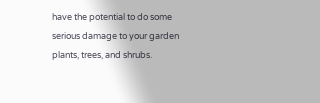have the potential to do some serious damage to your garden plants, trees, and shrubs.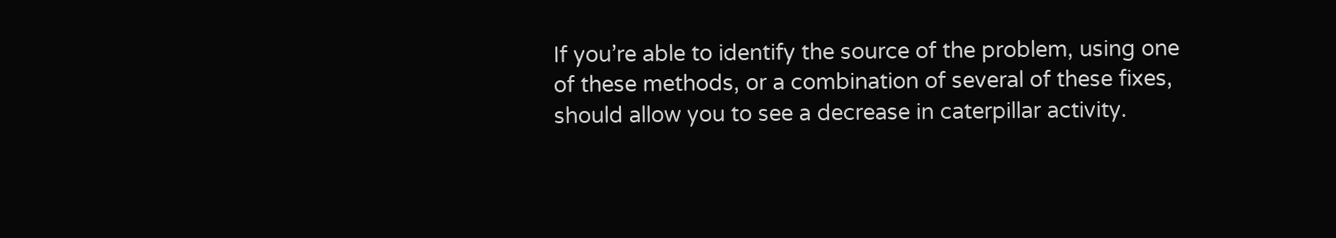If you’re able to identify the source of the problem, using one of these methods, or a combination of several of these fixes, should allow you to see a decrease in caterpillar activity.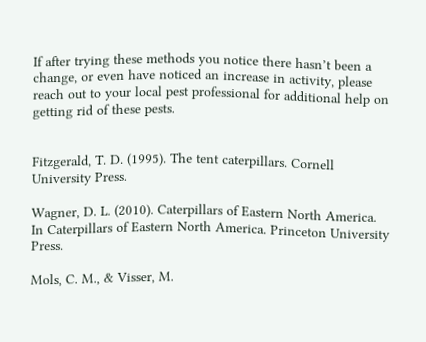If after trying these methods you notice there hasn’t been a change, or even have noticed an increase in activity, please reach out to your local pest professional for additional help on getting rid of these pests.


Fitzgerald, T. D. (1995). The tent caterpillars. Cornell University Press.

Wagner, D. L. (2010). Caterpillars of Eastern North America. In Caterpillars of Eastern North America. Princeton University Press.

Mols, C. M., & Visser, M.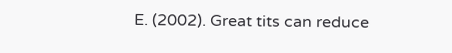E. (2002). Great tits can reduce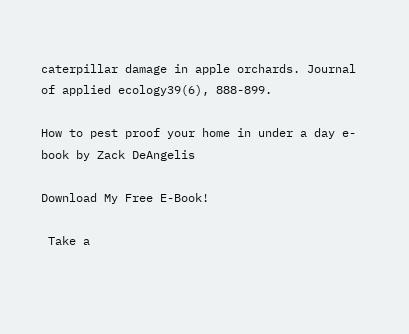caterpillar damage in apple orchards. Journal of applied ecology39(6), 888-899.

How to pest proof your home in under a day e-book by Zack DeAngelis

Download My Free E-Book!

 Take a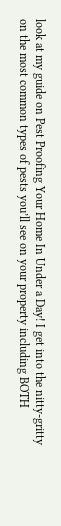look at my guide on Pest Proofing Your Home In Under a Day! I get into the nitty-gritty on the most common types of pests you’ll see on your property including BOTH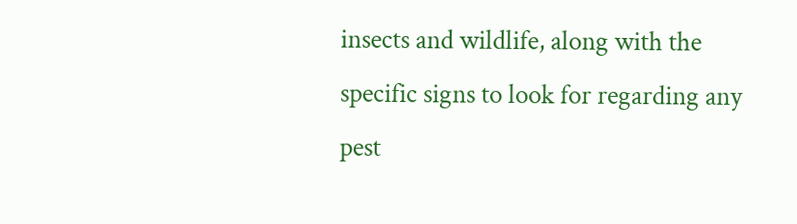insects and wildlife, along with the specific signs to look for regarding any pest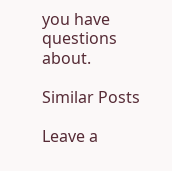you have questions about.

Similar Posts

Leave a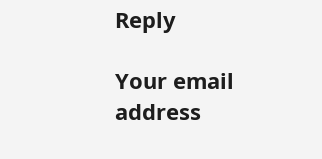Reply

Your email address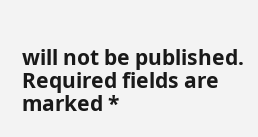will not be published. Required fields are marked *